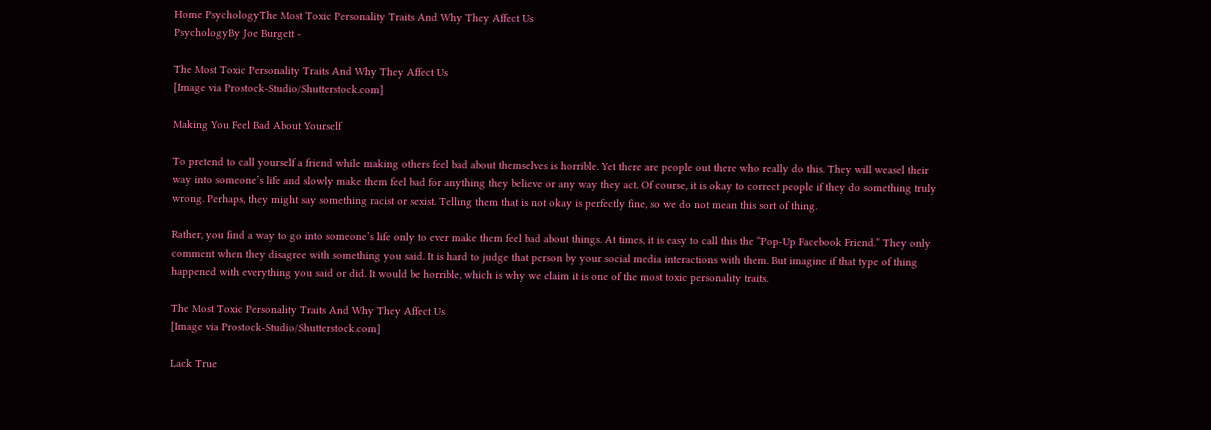Home PsychologyThe Most Toxic Personality Traits And Why They Affect Us
PsychologyBy Joe Burgett -

The Most Toxic Personality Traits And Why They Affect Us
[Image via Prostock-Studio/Shutterstock.com]

Making You Feel Bad About Yourself

To pretend to call yourself a friend while making others feel bad about themselves is horrible. Yet there are people out there who really do this. They will weasel their way into someone’s life and slowly make them feel bad for anything they believe or any way they act. Of course, it is okay to correct people if they do something truly wrong. Perhaps, they might say something racist or sexist. Telling them that is not okay is perfectly fine, so we do not mean this sort of thing.

Rather, you find a way to go into someone’s life only to ever make them feel bad about things. At times, it is easy to call this the “Pop-Up Facebook Friend.” They only comment when they disagree with something you said. It is hard to judge that person by your social media interactions with them. But imagine if that type of thing happened with everything you said or did. It would be horrible, which is why we claim it is one of the most toxic personality traits.

The Most Toxic Personality Traits And Why They Affect Us
[Image via Prostock-Studio/Shutterstock.com]

Lack True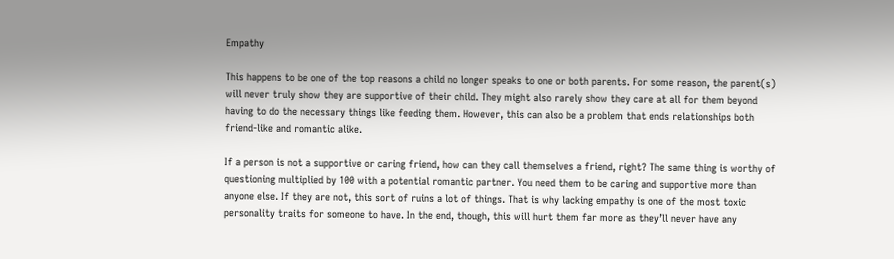Empathy

This happens to be one of the top reasons a child no longer speaks to one or both parents. For some reason, the parent(s) will never truly show they are supportive of their child. They might also rarely show they care at all for them beyond having to do the necessary things like feeding them. However, this can also be a problem that ends relationships both friend-like and romantic alike.

If a person is not a supportive or caring friend, how can they call themselves a friend, right? The same thing is worthy of questioning multiplied by 100 with a potential romantic partner. You need them to be caring and supportive more than anyone else. If they are not, this sort of ruins a lot of things. That is why lacking empathy is one of the most toxic personality traits for someone to have. In the end, though, this will hurt them far more as they’ll never have any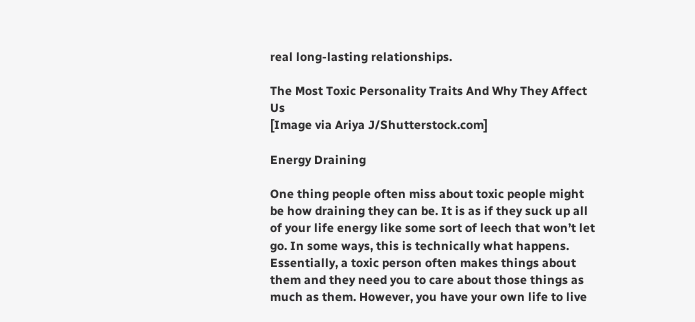real long-lasting relationships.

The Most Toxic Personality Traits And Why They Affect Us
[Image via Ariya J/Shutterstock.com]

Energy Draining

One thing people often miss about toxic people might be how draining they can be. It is as if they suck up all of your life energy like some sort of leech that won’t let go. In some ways, this is technically what happens. Essentially, a toxic person often makes things about them and they need you to care about those things as much as them. However, you have your own life to live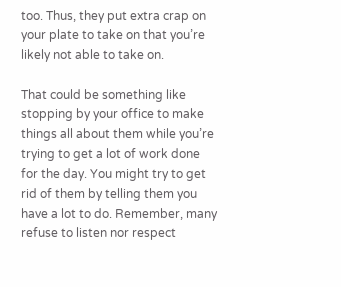too. Thus, they put extra crap on your plate to take on that you’re likely not able to take on.

That could be something like stopping by your office to make things all about them while you’re trying to get a lot of work done for the day. You might try to get rid of them by telling them you have a lot to do. Remember, many refuse to listen nor respect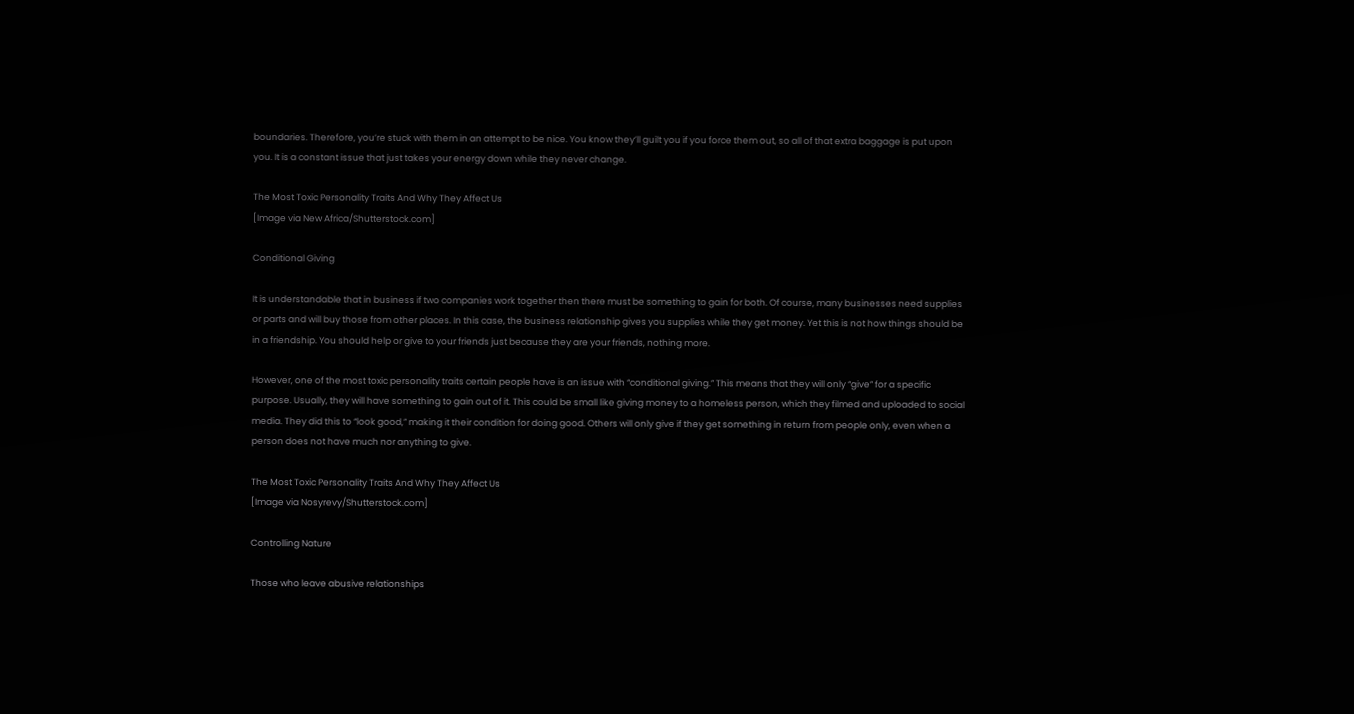boundaries. Therefore, you’re stuck with them in an attempt to be nice. You know they’ll guilt you if you force them out, so all of that extra baggage is put upon you. It is a constant issue that just takes your energy down while they never change.

The Most Toxic Personality Traits And Why They Affect Us
[Image via New Africa/Shutterstock.com]

Conditional Giving

It is understandable that in business if two companies work together then there must be something to gain for both. Of course, many businesses need supplies or parts and will buy those from other places. In this case, the business relationship gives you supplies while they get money. Yet this is not how things should be in a friendship. You should help or give to your friends just because they are your friends, nothing more.

However, one of the most toxic personality traits certain people have is an issue with “conditional giving.” This means that they will only “give” for a specific purpose. Usually, they will have something to gain out of it. This could be small like giving money to a homeless person, which they filmed and uploaded to social media. They did this to “look good,” making it their condition for doing good. Others will only give if they get something in return from people only, even when a person does not have much nor anything to give.

The Most Toxic Personality Traits And Why They Affect Us
[Image via Nosyrevy/Shutterstock.com]

Controlling Nature

Those who leave abusive relationships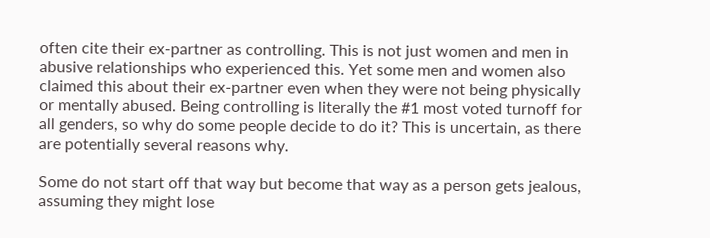often cite their ex-partner as controlling. This is not just women and men in abusive relationships who experienced this. Yet some men and women also claimed this about their ex-partner even when they were not being physically or mentally abused. Being controlling is literally the #1 most voted turnoff for all genders, so why do some people decide to do it? This is uncertain, as there are potentially several reasons why.

Some do not start off that way but become that way as a person gets jealous, assuming they might lose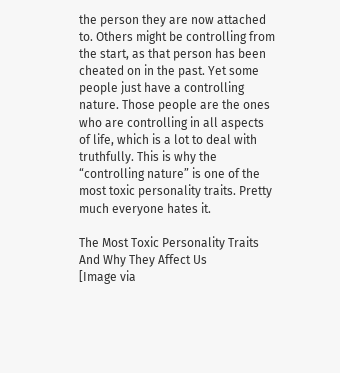the person they are now attached to. Others might be controlling from the start, as that person has been cheated on in the past. Yet some people just have a controlling nature. Those people are the ones who are controlling in all aspects of life, which is a lot to deal with truthfully. This is why the “controlling nature” is one of the most toxic personality traits. Pretty much everyone hates it.

The Most Toxic Personality Traits And Why They Affect Us
[Image via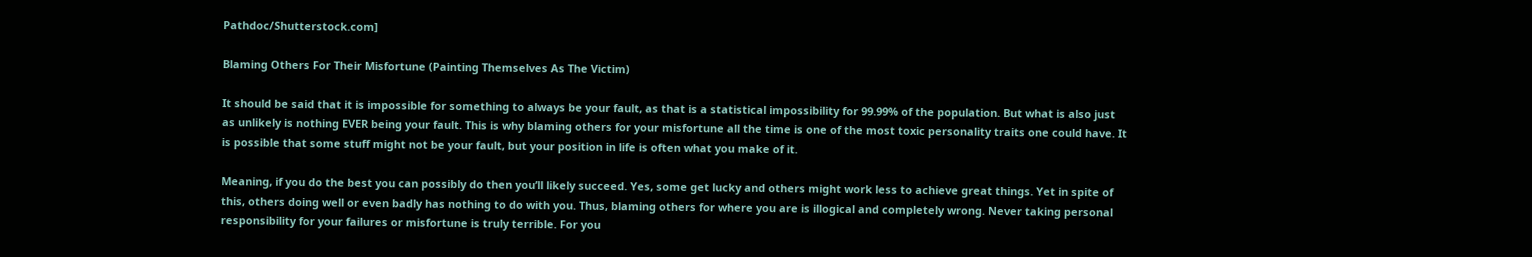Pathdoc/Shutterstock.com]

Blaming Others For Their Misfortune (Painting Themselves As The Victim)

It should be said that it is impossible for something to always be your fault, as that is a statistical impossibility for 99.99% of the population. But what is also just as unlikely is nothing EVER being your fault. This is why blaming others for your misfortune all the time is one of the most toxic personality traits one could have. It is possible that some stuff might not be your fault, but your position in life is often what you make of it.

Meaning, if you do the best you can possibly do then you’ll likely succeed. Yes, some get lucky and others might work less to achieve great things. Yet in spite of this, others doing well or even badly has nothing to do with you. Thus, blaming others for where you are is illogical and completely wrong. Never taking personal responsibility for your failures or misfortune is truly terrible. For you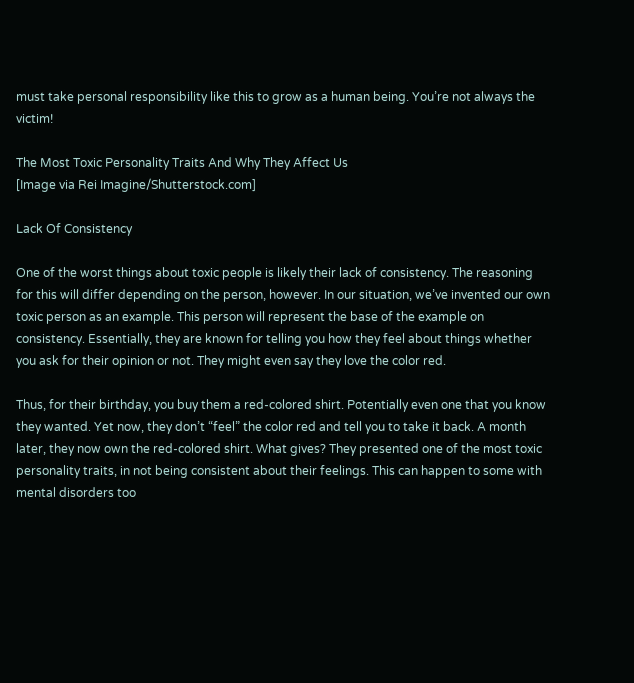must take personal responsibility like this to grow as a human being. You’re not always the victim!

The Most Toxic Personality Traits And Why They Affect Us
[Image via Rei Imagine/Shutterstock.com]

Lack Of Consistency

One of the worst things about toxic people is likely their lack of consistency. The reasoning for this will differ depending on the person, however. In our situation, we’ve invented our own toxic person as an example. This person will represent the base of the example on consistency. Essentially, they are known for telling you how they feel about things whether you ask for their opinion or not. They might even say they love the color red.

Thus, for their birthday, you buy them a red-colored shirt. Potentially even one that you know they wanted. Yet now, they don’t “feel” the color red and tell you to take it back. A month later, they now own the red-colored shirt. What gives? They presented one of the most toxic personality traits, in not being consistent about their feelings. This can happen to some with mental disorders too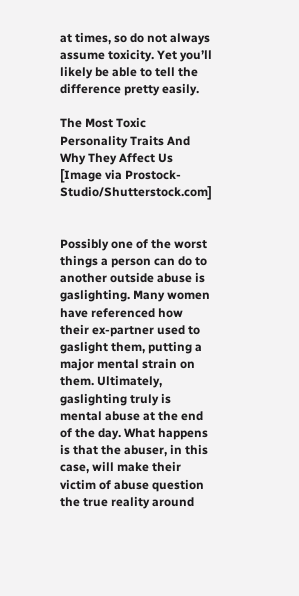at times, so do not always assume toxicity. Yet you’ll likely be able to tell the difference pretty easily.

The Most Toxic Personality Traits And Why They Affect Us
[Image via Prostock-Studio/Shutterstock.com]


Possibly one of the worst things a person can do to another outside abuse is gaslighting. Many women have referenced how their ex-partner used to gaslight them, putting a major mental strain on them. Ultimately, gaslighting truly is mental abuse at the end of the day. What happens is that the abuser, in this case, will make their victim of abuse question the true reality around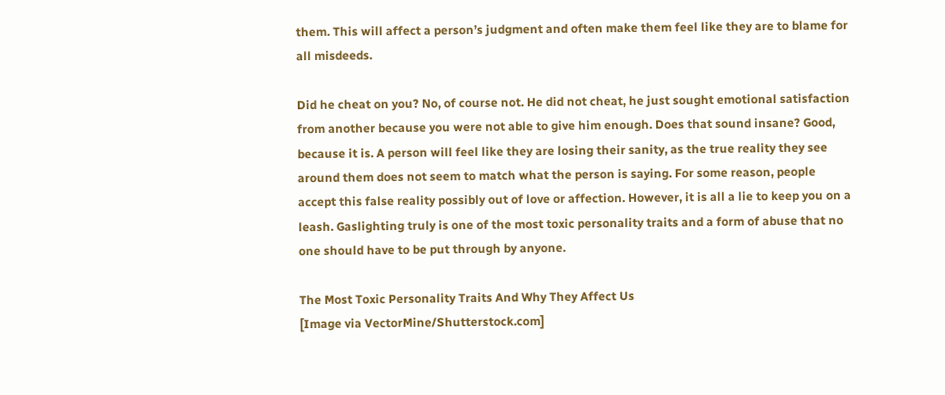them. This will affect a person’s judgment and often make them feel like they are to blame for all misdeeds.

Did he cheat on you? No, of course not. He did not cheat, he just sought emotional satisfaction from another because you were not able to give him enough. Does that sound insane? Good, because it is. A person will feel like they are losing their sanity, as the true reality they see around them does not seem to match what the person is saying. For some reason, people accept this false reality possibly out of love or affection. However, it is all a lie to keep you on a leash. Gaslighting truly is one of the most toxic personality traits and a form of abuse that no one should have to be put through by anyone.

The Most Toxic Personality Traits And Why They Affect Us
[Image via VectorMine/Shutterstock.com]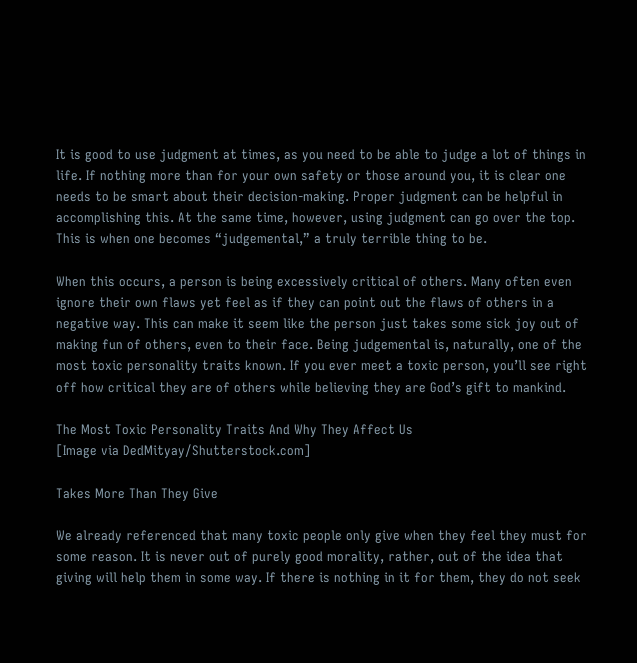It is good to use judgment at times, as you need to be able to judge a lot of things in life. If nothing more than for your own safety or those around you, it is clear one needs to be smart about their decision-making. Proper judgment can be helpful in accomplishing this. At the same time, however, using judgment can go over the top. This is when one becomes “judgemental,” a truly terrible thing to be.

When this occurs, a person is being excessively critical of others. Many often even ignore their own flaws yet feel as if they can point out the flaws of others in a negative way. This can make it seem like the person just takes some sick joy out of making fun of others, even to their face. Being judgemental is, naturally, one of the most toxic personality traits known. If you ever meet a toxic person, you’ll see right off how critical they are of others while believing they are God’s gift to mankind.

The Most Toxic Personality Traits And Why They Affect Us
[Image via DedMityay/Shutterstock.com]

Takes More Than They Give

We already referenced that many toxic people only give when they feel they must for some reason. It is never out of purely good morality, rather, out of the idea that giving will help them in some way. If there is nothing in it for them, they do not seek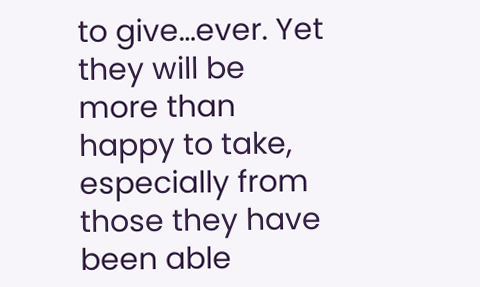to give…ever. Yet they will be more than happy to take, especially from those they have been able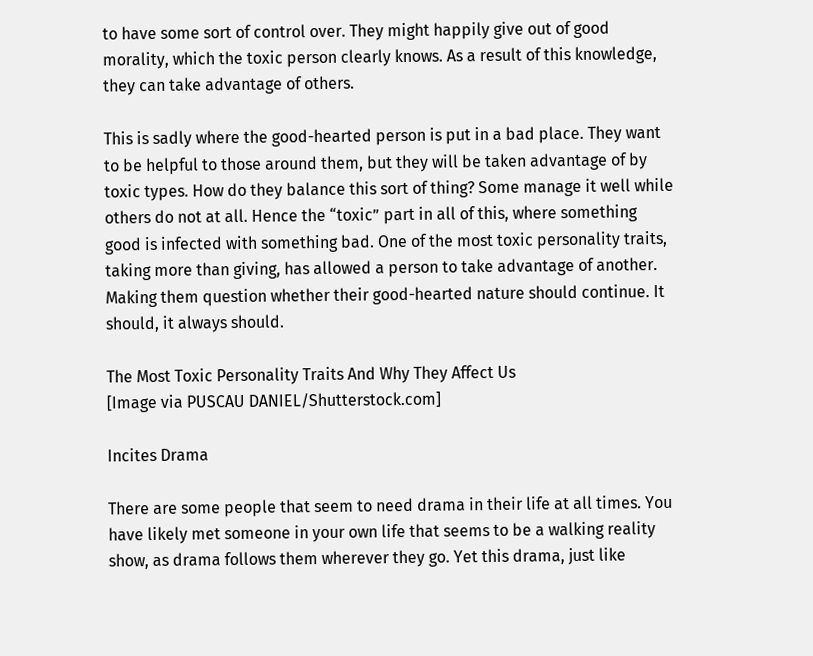to have some sort of control over. They might happily give out of good morality, which the toxic person clearly knows. As a result of this knowledge, they can take advantage of others.

This is sadly where the good-hearted person is put in a bad place. They want to be helpful to those around them, but they will be taken advantage of by toxic types. How do they balance this sort of thing? Some manage it well while others do not at all. Hence the “toxic” part in all of this, where something good is infected with something bad. One of the most toxic personality traits, taking more than giving, has allowed a person to take advantage of another. Making them question whether their good-hearted nature should continue. It should, it always should.

The Most Toxic Personality Traits And Why They Affect Us
[Image via PUSCAU DANIEL/Shutterstock.com]

Incites Drama

There are some people that seem to need drama in their life at all times. You have likely met someone in your own life that seems to be a walking reality show, as drama follows them wherever they go. Yet this drama, just like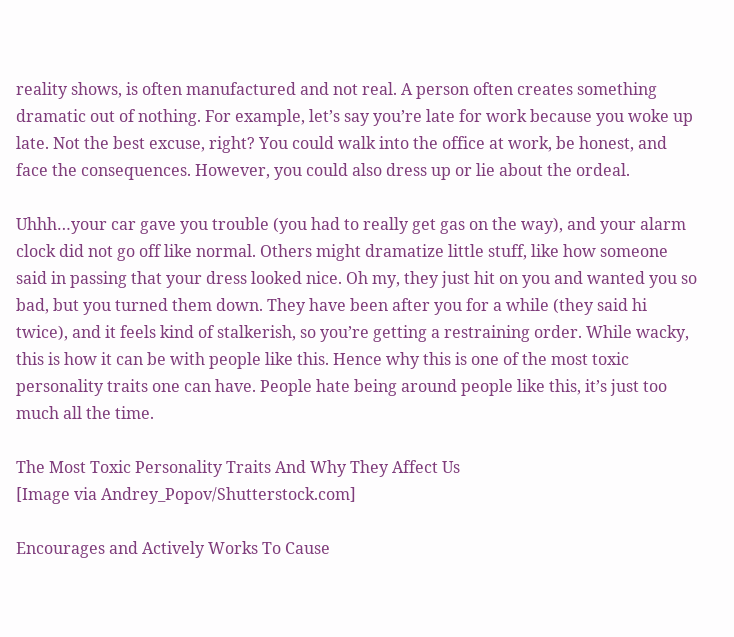reality shows, is often manufactured and not real. A person often creates something dramatic out of nothing. For example, let’s say you’re late for work because you woke up late. Not the best excuse, right? You could walk into the office at work, be honest, and face the consequences. However, you could also dress up or lie about the ordeal.

Uhhh…your car gave you trouble (you had to really get gas on the way), and your alarm clock did not go off like normal. Others might dramatize little stuff, like how someone said in passing that your dress looked nice. Oh my, they just hit on you and wanted you so bad, but you turned them down. They have been after you for a while (they said hi twice), and it feels kind of stalkerish, so you’re getting a restraining order. While wacky, this is how it can be with people like this. Hence why this is one of the most toxic personality traits one can have. People hate being around people like this, it’s just too much all the time.

The Most Toxic Personality Traits And Why They Affect Us
[Image via Andrey_Popov/Shutterstock.com]

Encourages and Actively Works To Cause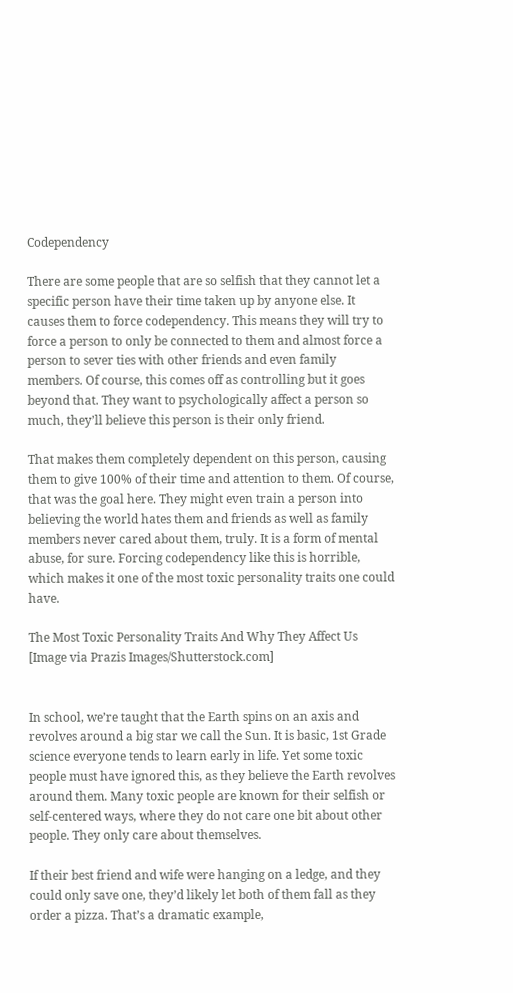Codependency

There are some people that are so selfish that they cannot let a specific person have their time taken up by anyone else. It causes them to force codependency. This means they will try to force a person to only be connected to them and almost force a person to sever ties with other friends and even family members. Of course, this comes off as controlling but it goes beyond that. They want to psychologically affect a person so much, they’ll believe this person is their only friend.

That makes them completely dependent on this person, causing them to give 100% of their time and attention to them. Of course, that was the goal here. They might even train a person into believing the world hates them and friends as well as family members never cared about them, truly. It is a form of mental abuse, for sure. Forcing codependency like this is horrible, which makes it one of the most toxic personality traits one could have.

The Most Toxic Personality Traits And Why They Affect Us
[Image via Prazis Images/Shutterstock.com]


In school, we’re taught that the Earth spins on an axis and revolves around a big star we call the Sun. It is basic, 1st Grade science everyone tends to learn early in life. Yet some toxic people must have ignored this, as they believe the Earth revolves around them. Many toxic people are known for their selfish or self-centered ways, where they do not care one bit about other people. They only care about themselves.

If their best friend and wife were hanging on a ledge, and they could only save one, they’d likely let both of them fall as they order a pizza. That’s a dramatic example,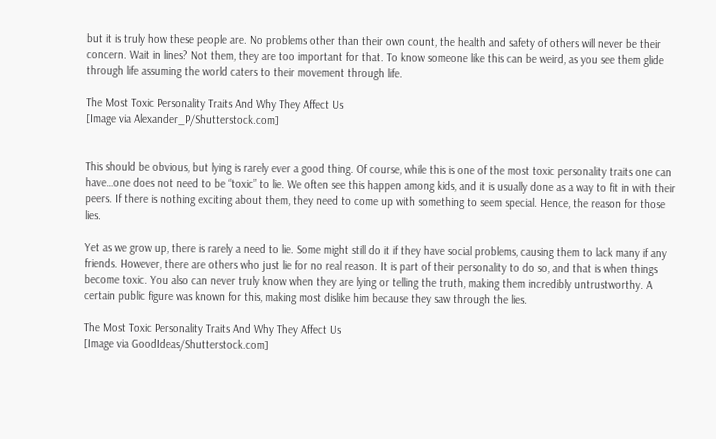but it is truly how these people are. No problems other than their own count, the health and safety of others will never be their concern. Wait in lines? Not them, they are too important for that. To know someone like this can be weird, as you see them glide through life assuming the world caters to their movement through life.

The Most Toxic Personality Traits And Why They Affect Us
[Image via Alexander_P/Shutterstock.com]


This should be obvious, but lying is rarely ever a good thing. Of course, while this is one of the most toxic personality traits one can have…one does not need to be “toxic” to lie. We often see this happen among kids, and it is usually done as a way to fit in with their peers. If there is nothing exciting about them, they need to come up with something to seem special. Hence, the reason for those lies.

Yet as we grow up, there is rarely a need to lie. Some might still do it if they have social problems, causing them to lack many if any friends. However, there are others who just lie for no real reason. It is part of their personality to do so, and that is when things become toxic. You also can never truly know when they are lying or telling the truth, making them incredibly untrustworthy. A certain public figure was known for this, making most dislike him because they saw through the lies.

The Most Toxic Personality Traits And Why They Affect Us
[Image via GoodIdeas/Shutterstock.com]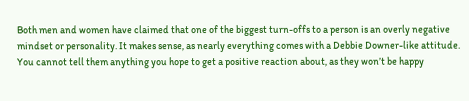Both men and women have claimed that one of the biggest turn-offs to a person is an overly negative mindset or personality. It makes sense, as nearly everything comes with a Debbie Downer-like attitude. You cannot tell them anything you hope to get a positive reaction about, as they won’t be happy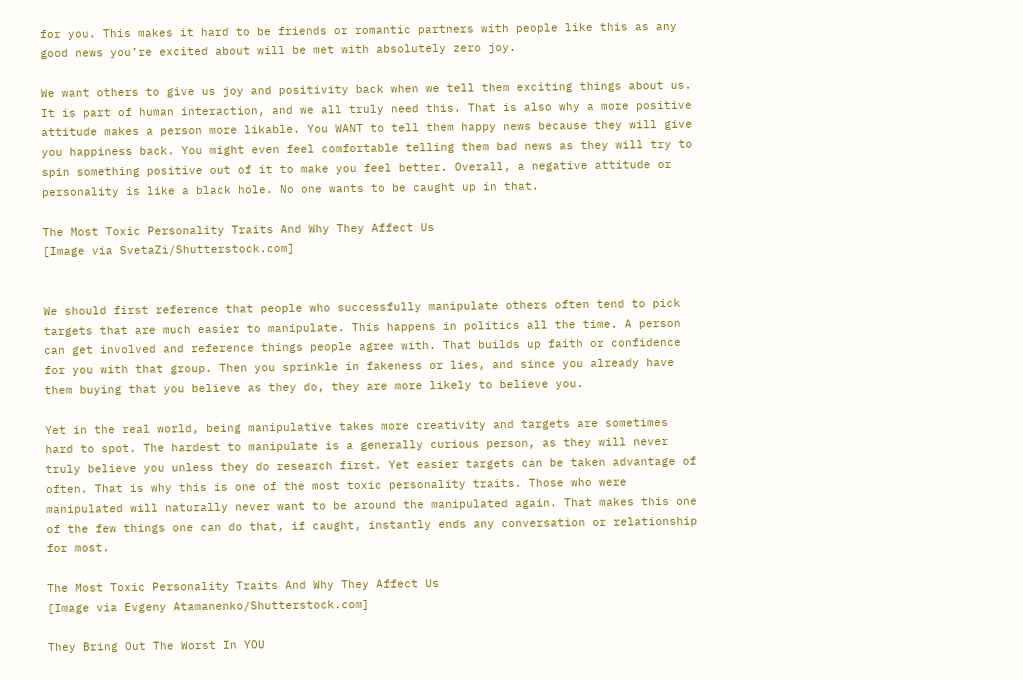for you. This makes it hard to be friends or romantic partners with people like this as any good news you’re excited about will be met with absolutely zero joy.

We want others to give us joy and positivity back when we tell them exciting things about us. It is part of human interaction, and we all truly need this. That is also why a more positive attitude makes a person more likable. You WANT to tell them happy news because they will give you happiness back. You might even feel comfortable telling them bad news as they will try to spin something positive out of it to make you feel better. Overall, a negative attitude or personality is like a black hole. No one wants to be caught up in that.

The Most Toxic Personality Traits And Why They Affect Us
[Image via SvetaZi/Shutterstock.com]


We should first reference that people who successfully manipulate others often tend to pick targets that are much easier to manipulate. This happens in politics all the time. A person can get involved and reference things people agree with. That builds up faith or confidence for you with that group. Then you sprinkle in fakeness or lies, and since you already have them buying that you believe as they do, they are more likely to believe you.

Yet in the real world, being manipulative takes more creativity and targets are sometimes hard to spot. The hardest to manipulate is a generally curious person, as they will never truly believe you unless they do research first. Yet easier targets can be taken advantage of often. That is why this is one of the most toxic personality traits. Those who were manipulated will naturally never want to be around the manipulated again. That makes this one of the few things one can do that, if caught, instantly ends any conversation or relationship for most.

The Most Toxic Personality Traits And Why They Affect Us
[Image via Evgeny Atamanenko/Shutterstock.com]

They Bring Out The Worst In YOU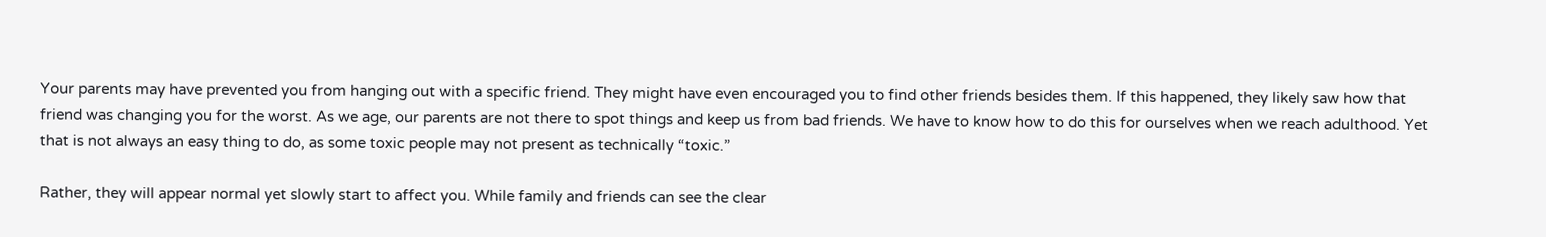Your parents may have prevented you from hanging out with a specific friend. They might have even encouraged you to find other friends besides them. If this happened, they likely saw how that friend was changing you for the worst. As we age, our parents are not there to spot things and keep us from bad friends. We have to know how to do this for ourselves when we reach adulthood. Yet that is not always an easy thing to do, as some toxic people may not present as technically “toxic.”

Rather, they will appear normal yet slowly start to affect you. While family and friends can see the clear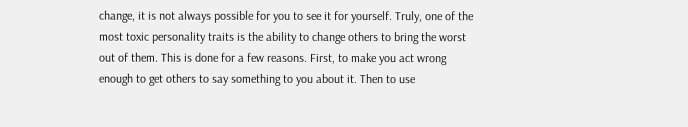change, it is not always possible for you to see it for yourself. Truly, one of the most toxic personality traits is the ability to change others to bring the worst out of them. This is done for a few reasons. First, to make you act wrong enough to get others to say something to you about it. Then to use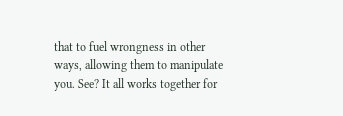that to fuel wrongness in other ways, allowing them to manipulate you. See? It all works together for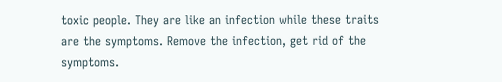toxic people. They are like an infection while these traits are the symptoms. Remove the infection, get rid of the symptoms.